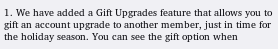1. We have added a Gift Upgrades feature that allows you to gift an account upgrade to another member, just in time for the holiday season. You can see the gift option when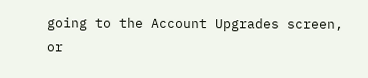going to the Account Upgrades screen, or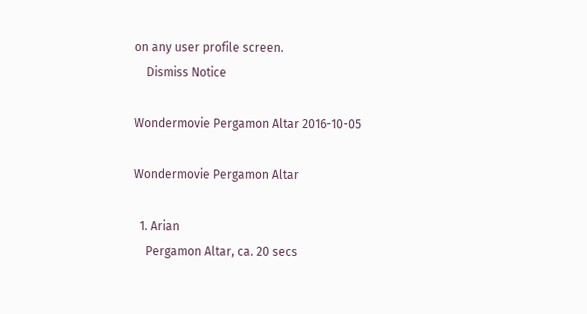on any user profile screen.
    Dismiss Notice

Wondermovie Pergamon Altar 2016-10-05

Wondermovie Pergamon Altar

  1. Arian
    Pergamon Altar, ca. 20 secs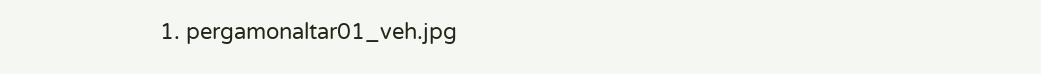1. pergamonaltar01_veh.jpg